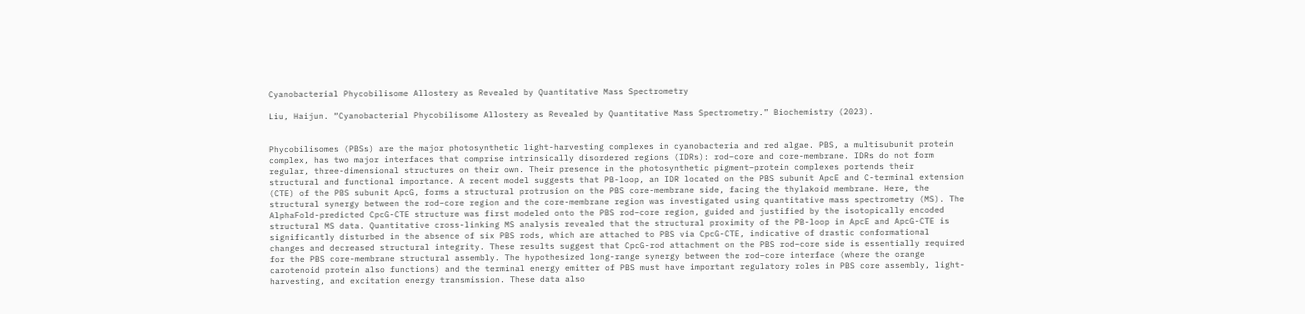Cyanobacterial Phycobilisome Allostery as Revealed by Quantitative Mass Spectrometry

Liu, Haijun. “Cyanobacterial Phycobilisome Allostery as Revealed by Quantitative Mass Spectrometry.” Biochemistry (2023).


Phycobilisomes (PBSs) are the major photosynthetic light-harvesting complexes in cyanobacteria and red algae. PBS, a multisubunit protein complex, has two major interfaces that comprise intrinsically disordered regions (IDRs): rod–core and core-membrane. IDRs do not form regular, three-dimensional structures on their own. Their presence in the photosynthetic pigment–protein complexes portends their structural and functional importance. A recent model suggests that PB-loop, an IDR located on the PBS subunit ApcE and C-terminal extension (CTE) of the PBS subunit ApcG, forms a structural protrusion on the PBS core-membrane side, facing the thylakoid membrane. Here, the structural synergy between the rod–core region and the core-membrane region was investigated using quantitative mass spectrometry (MS). The AlphaFold-predicted CpcG-CTE structure was first modeled onto the PBS rod–core region, guided and justified by the isotopically encoded structural MS data. Quantitative cross-linking MS analysis revealed that the structural proximity of the PB-loop in ApcE and ApcG-CTE is significantly disturbed in the absence of six PBS rods, which are attached to PBS via CpcG-CTE, indicative of drastic conformational changes and decreased structural integrity. These results suggest that CpcG-rod attachment on the PBS rod–core side is essentially required for the PBS core-membrane structural assembly. The hypothesized long-range synergy between the rod–core interface (where the orange carotenoid protein also functions) and the terminal energy emitter of PBS must have important regulatory roles in PBS core assembly, light-harvesting, and excitation energy transmission. These data also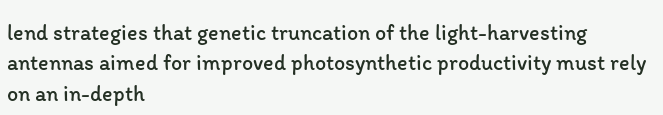lend strategies that genetic truncation of the light-harvesting antennas aimed for improved photosynthetic productivity must rely on an in-depth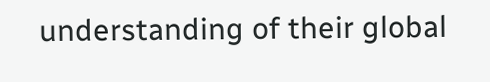understanding of their global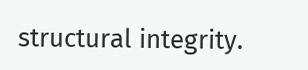structural integrity.